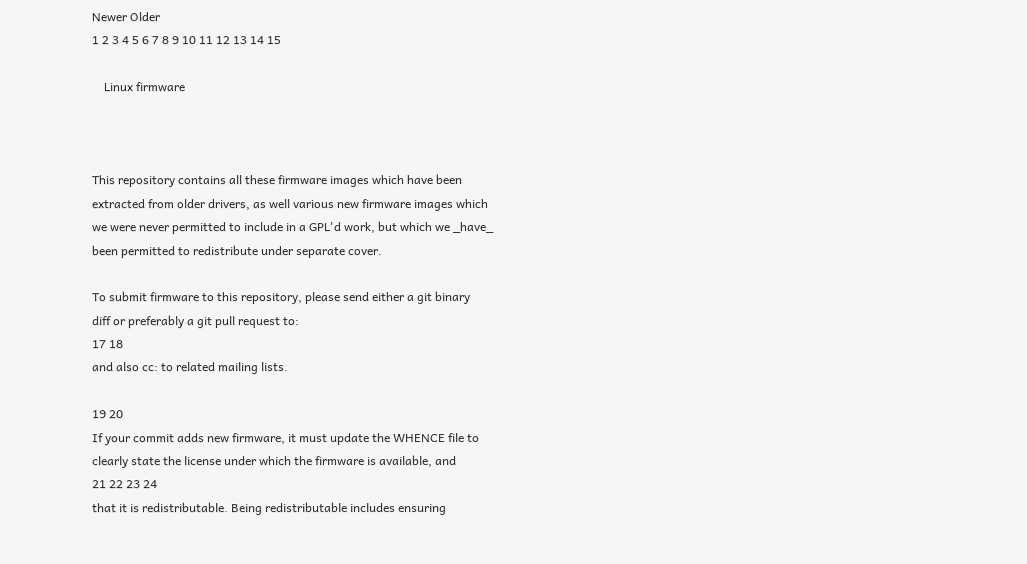Newer Older
1 2 3 4 5 6 7 8 9 10 11 12 13 14 15

    Linux firmware



This repository contains all these firmware images which have been
extracted from older drivers, as well various new firmware images which
we were never permitted to include in a GPL'd work, but which we _have_
been permitted to redistribute under separate cover.

To submit firmware to this repository, please send either a git binary
diff or preferably a git pull request to:
17 18
and also cc: to related mailing lists.

19 20
If your commit adds new firmware, it must update the WHENCE file to
clearly state the license under which the firmware is available, and
21 22 23 24
that it is redistributable. Being redistributable includes ensuring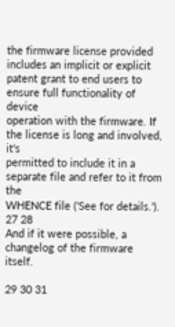the firmware license provided includes an implicit or explicit
patent grant to end users to ensure full functionality of device
operation with the firmware. If the license is long and involved, it's
permitted to include it in a separate file and refer to it from the
WHENCE file ('See for details.').
27 28
And if it were possible, a changelog of the firmware itself.

29 30 31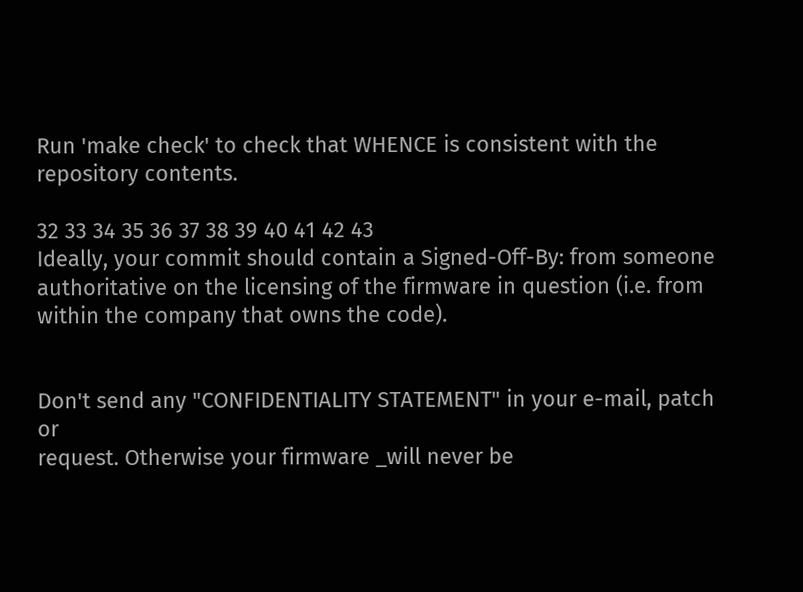Run 'make check' to check that WHENCE is consistent with the
repository contents.

32 33 34 35 36 37 38 39 40 41 42 43
Ideally, your commit should contain a Signed-Off-By: from someone
authoritative on the licensing of the firmware in question (i.e. from
within the company that owns the code).


Don't send any "CONFIDENTIALITY STATEMENT" in your e-mail, patch or
request. Otherwise your firmware _will never be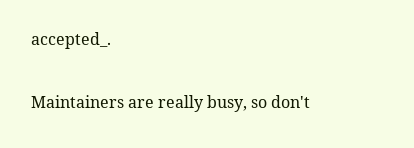accepted_.

Maintainers are really busy, so don't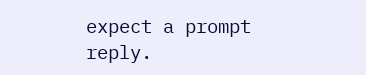expect a prompt reply.